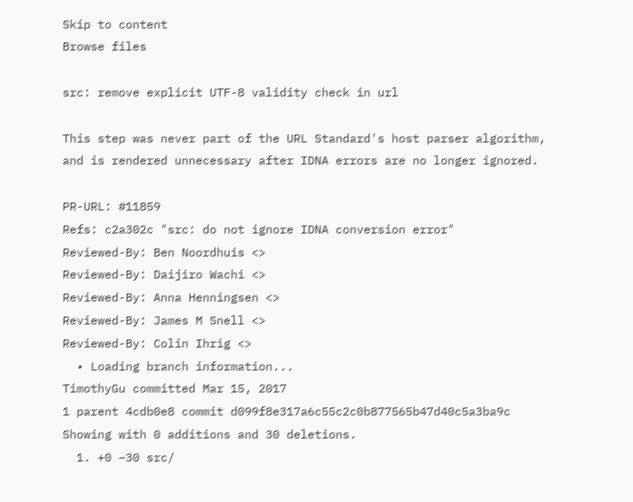Skip to content
Browse files

src: remove explicit UTF-8 validity check in url

This step was never part of the URL Standard's host parser algorithm,
and is rendered unnecessary after IDNA errors are no longer ignored.

PR-URL: #11859
Refs: c2a302c "src: do not ignore IDNA conversion error"
Reviewed-By: Ben Noordhuis <>
Reviewed-By: Daijiro Wachi <>
Reviewed-By: Anna Henningsen <>
Reviewed-By: James M Snell <>
Reviewed-By: Colin Ihrig <>
  • Loading branch information...
TimothyGu committed Mar 15, 2017
1 parent 4cdb0e8 commit d099f8e317a6c55c2c0b877565b47d40c5a3ba9c
Showing with 0 additions and 30 deletions.
  1. +0 −30 src/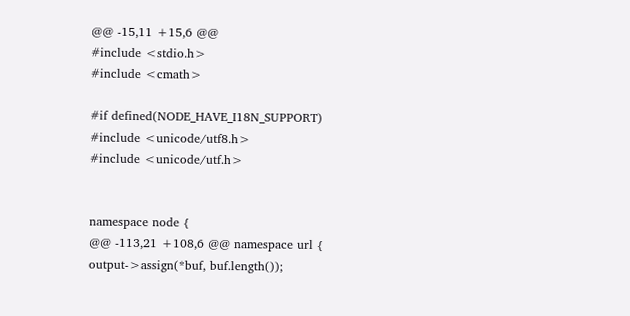@@ -15,11 +15,6 @@
#include <stdio.h>
#include <cmath>

#if defined(NODE_HAVE_I18N_SUPPORT)
#include <unicode/utf8.h>
#include <unicode/utf.h>


namespace node {
@@ -113,21 +108,6 @@ namespace url {
output->assign(*buf, buf.length());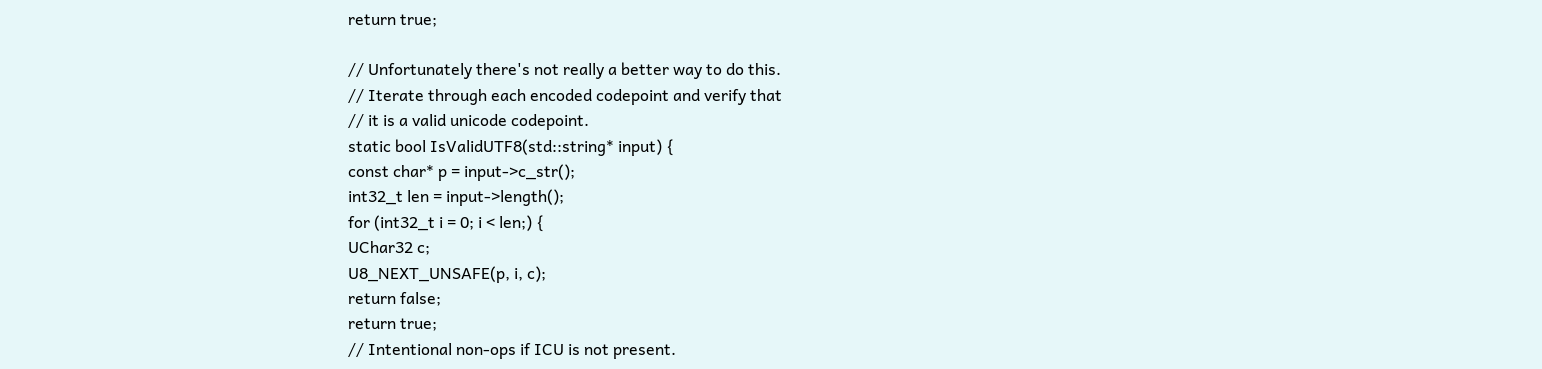return true;

// Unfortunately there's not really a better way to do this.
// Iterate through each encoded codepoint and verify that
// it is a valid unicode codepoint.
static bool IsValidUTF8(std::string* input) {
const char* p = input->c_str();
int32_t len = input->length();
for (int32_t i = 0; i < len;) {
UChar32 c;
U8_NEXT_UNSAFE(p, i, c);
return false;
return true;
// Intentional non-ops if ICU is not present.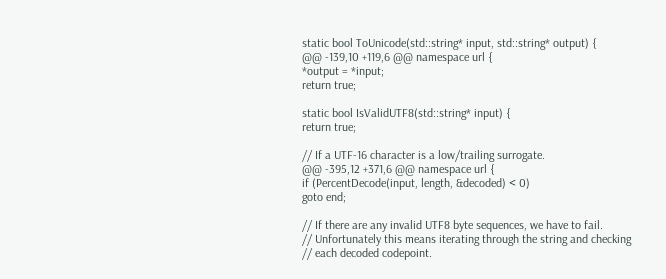static bool ToUnicode(std::string* input, std::string* output) {
@@ -139,10 +119,6 @@ namespace url {
*output = *input;
return true;

static bool IsValidUTF8(std::string* input) {
return true;

// If a UTF-16 character is a low/trailing surrogate.
@@ -395,12 +371,6 @@ namespace url {
if (PercentDecode(input, length, &decoded) < 0)
goto end;

// If there are any invalid UTF8 byte sequences, we have to fail.
// Unfortunately this means iterating through the string and checking
// each decoded codepoint.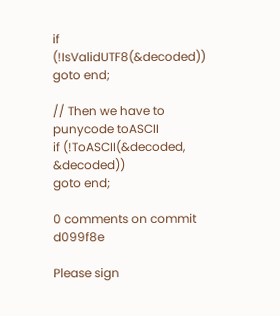if (!IsValidUTF8(&decoded))
goto end;

// Then we have to punycode toASCII
if (!ToASCII(&decoded, &decoded))
goto end;

0 comments on commit d099f8e

Please sign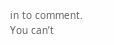in to comment.
You can’t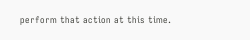perform that action at this time.